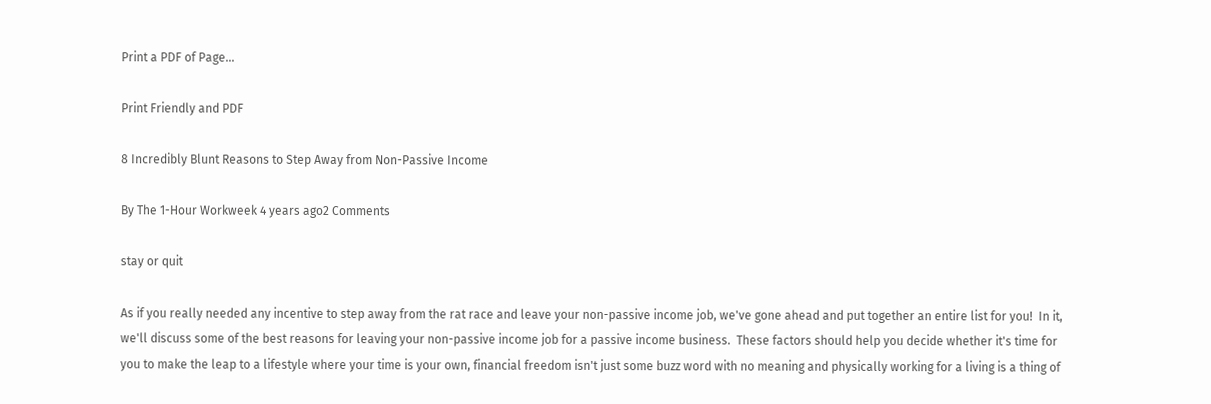Print a PDF of Page…

Print Friendly and PDF

8 Incredibly Blunt Reasons to Step Away from Non-Passive Income

By The 1-Hour Workweek 4 years ago2 Comments

stay or quit

As if you really needed any incentive to step away from the rat race and leave your non-passive income job, we've gone ahead and put together an entire list for you!  In it, we'll discuss some of the best reasons for leaving your non-passive income job for a passive income business.  These factors should help you decide whether it's time for you to make the leap to a lifestyle where your time is your own, financial freedom isn't just some buzz word with no meaning and physically working for a living is a thing of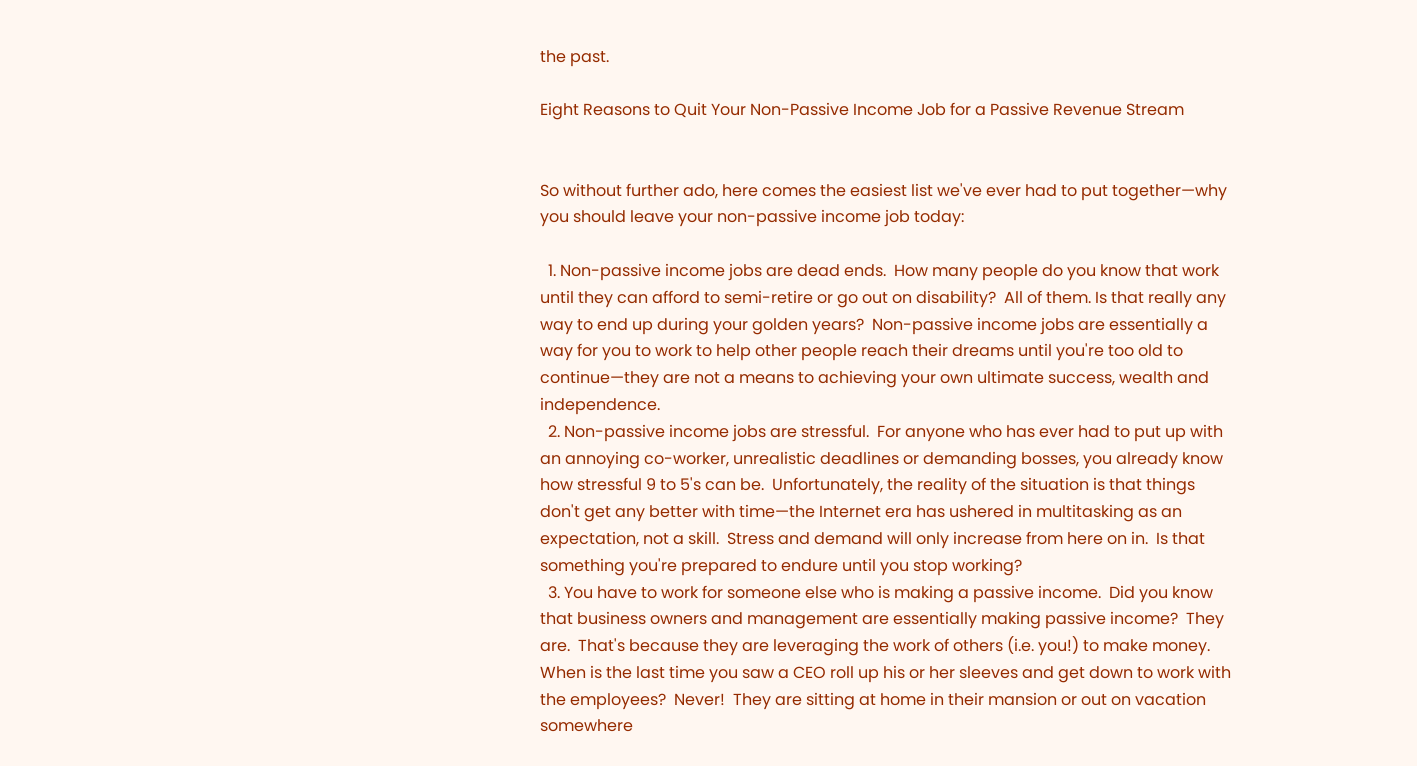the past.

Eight Reasons to Quit Your Non-Passive Income Job for a Passive Revenue Stream


So without further ado, here comes the easiest list we've ever had to put together—why you should leave your non-passive income job today:

  1. Non-passive income jobs are dead ends.  How many people do you know that work until they can afford to semi-retire or go out on disability?  All of them. Is that really any way to end up during your golden years?  Non-passive income jobs are essentially a way for you to work to help other people reach their dreams until you're too old to continue—they are not a means to achieving your own ultimate success, wealth and independence.
  2. Non-passive income jobs are stressful.  For anyone who has ever had to put up with an annoying co-worker, unrealistic deadlines or demanding bosses, you already know how stressful 9 to 5's can be.  Unfortunately, the reality of the situation is that things don't get any better with time—the Internet era has ushered in multitasking as an expectation, not a skill.  Stress and demand will only increase from here on in.  Is that something you're prepared to endure until you stop working?
  3. You have to work for someone else who is making a passive income.  Did you know that business owners and management are essentially making passive income?  They are.  That's because they are leveraging the work of others (i.e. you!) to make money.  When is the last time you saw a CEO roll up his or her sleeves and get down to work with the employees?  Never!  They are sitting at home in their mansion or out on vacation somewhere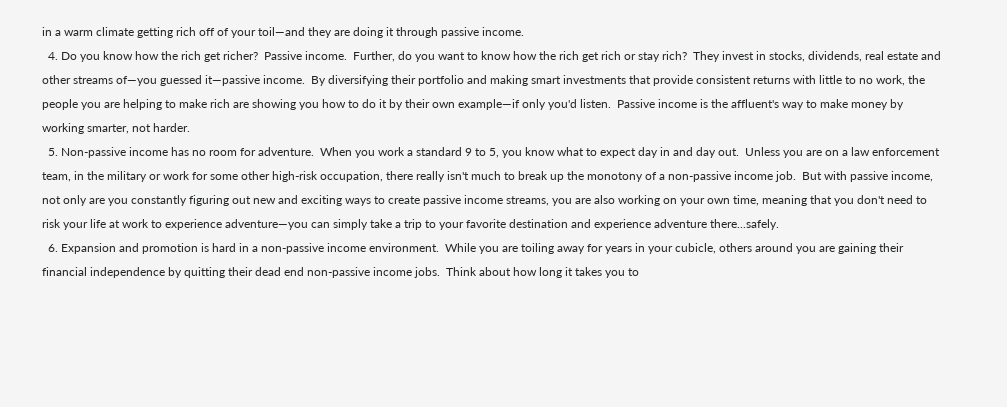in a warm climate getting rich off of your toil—and they are doing it through passive income.
  4. Do you know how the rich get richer?  Passive income.  Further, do you want to know how the rich get rich or stay rich?  They invest in stocks, dividends, real estate and other streams of—you guessed it—passive income.  By diversifying their portfolio and making smart investments that provide consistent returns with little to no work, the people you are helping to make rich are showing you how to do it by their own example—if only you'd listen.  Passive income is the affluent's way to make money by working smarter, not harder.
  5. Non-passive income has no room for adventure.  When you work a standard 9 to 5, you know what to expect day in and day out.  Unless you are on a law enforcement team, in the military or work for some other high-risk occupation, there really isn't much to break up the monotony of a non-passive income job.  But with passive income, not only are you constantly figuring out new and exciting ways to create passive income streams, you are also working on your own time, meaning that you don't need to risk your life at work to experience adventure—you can simply take a trip to your favorite destination and experience adventure there...safely.
  6. Expansion and promotion is hard in a non-passive income environment.  While you are toiling away for years in your cubicle, others around you are gaining their financial independence by quitting their dead end non-passive income jobs.  Think about how long it takes you to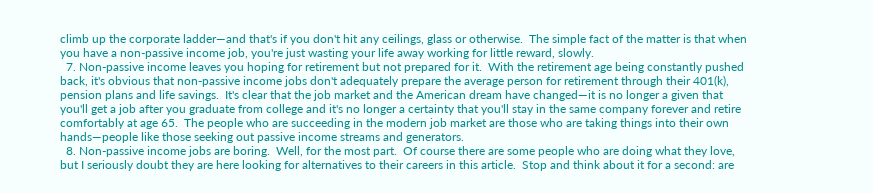climb up the corporate ladder—and that's if you don't hit any ceilings, glass or otherwise.  The simple fact of the matter is that when you have a non-passive income job, you're just wasting your life away working for little reward, slowly.
  7. Non-passive income leaves you hoping for retirement but not prepared for it.  With the retirement age being constantly pushed back, it's obvious that non-passive income jobs don't adequately prepare the average person for retirement through their 401(k), pension plans and life savings.  It's clear that the job market and the American dream have changed—it is no longer a given that you'll get a job after you graduate from college and it's no longer a certainty that you'll stay in the same company forever and retire comfortably at age 65.  The people who are succeeding in the modern job market are those who are taking things into their own hands—people like those seeking out passive income streams and generators.
  8. Non-passive income jobs are boring.  Well, for the most part.  Of course there are some people who are doing what they love, but I seriously doubt they are here looking for alternatives to their careers in this article.  Stop and think about it for a second: are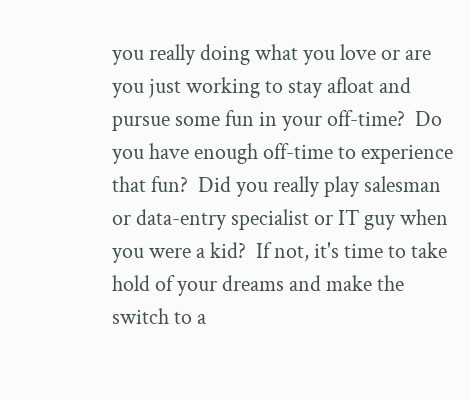you really doing what you love or are you just working to stay afloat and pursue some fun in your off-time?  Do you have enough off-time to experience that fun?  Did you really play salesman or data-entry specialist or IT guy when you were a kid?  If not, it's time to take hold of your dreams and make the switch to a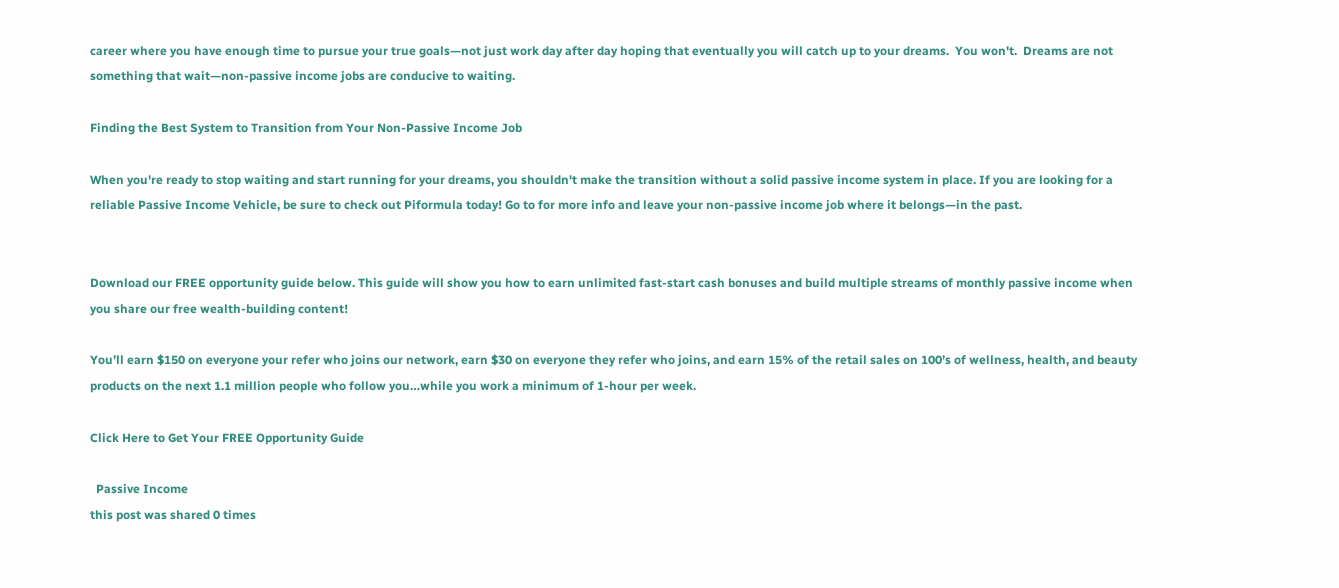career where you have enough time to pursue your true goals—not just work day after day hoping that eventually you will catch up to your dreams.  You won't.  Dreams are not something that wait—non-passive income jobs are conducive to waiting.

Finding the Best System to Transition from Your Non-Passive Income Job

When you're ready to stop waiting and start running for your dreams, you shouldn't make the transition without a solid passive income system in place. If you are looking for a reliable Passive Income Vehicle, be sure to check out Piformula today! Go to for more info and leave your non-passive income job where it belongs—in the past.


Download our FREE opportunity guide below. This guide will show you how to earn unlimited fast-start cash bonuses and build multiple streams of monthly passive income when you share our free wealth-building content!

You’ll earn $150 on everyone your refer who joins our network, earn $30 on everyone they refer who joins, and earn 15% of the retail sales on 100’s of wellness, health, and beauty products on the next 1.1 million people who follow you…while you work a minimum of 1-hour per week.

Click Here to Get Your FREE Opportunity Guide

  Passive Income
this post was shared 0 times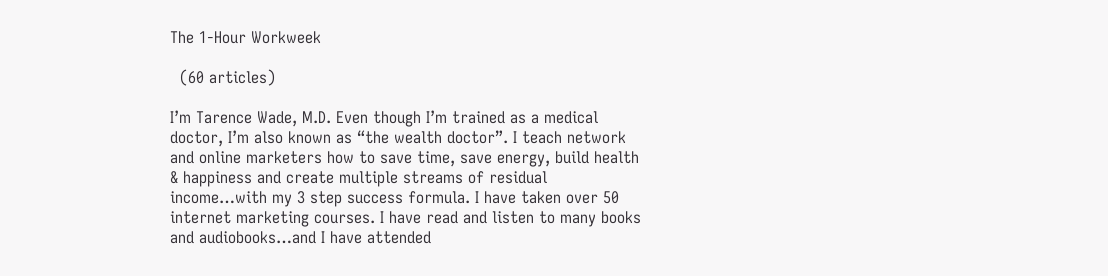The 1-Hour Workweek

  (60 articles)

I’m Tarence Wade, M.D. Even though I’m trained as a medical doctor, I’m also known as “the wealth doctor”. I teach network and online marketers how to save time, save energy, build health & happiness and create multiple streams of residual income…with my 3 step success formula. I have taken over 50 internet marketing courses. I have read and listen to many books and audiobooks…and I have attended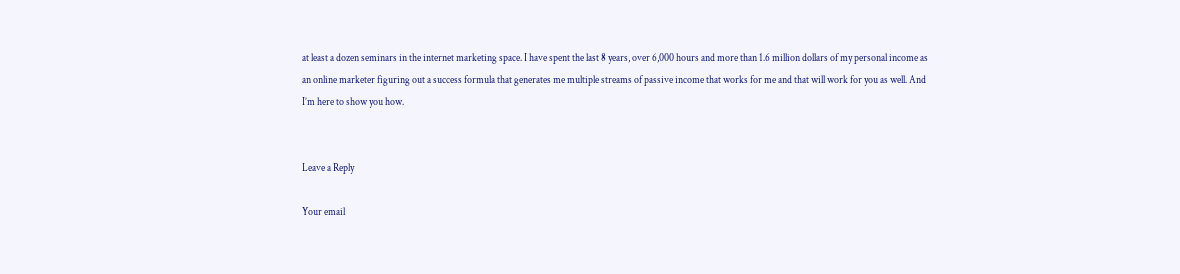at least a dozen seminars in the internet marketing space. I have spent the last 8 years, over 6,000 hours and more than 1.6 million dollars of my personal income as an online marketer figuring out a success formula that generates me multiple streams of passive income that works for me and that will work for you as well. And I’m here to show you how.


Leave a Reply

Your email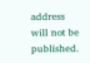address will not be published.